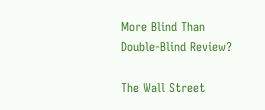More Blind Than Double-Blind Review?

The Wall Street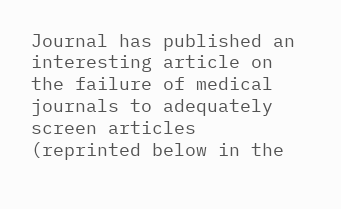Journal has published an interesting article on the failure of medical journals to adequately screen articles (reprinted below in the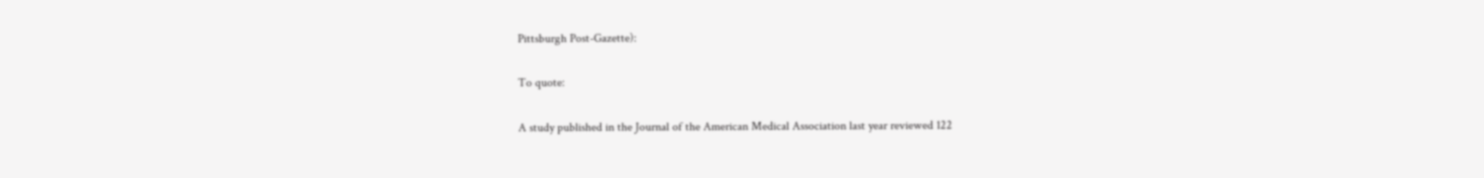Pittsburgh Post-Gazette):

To quote:

A study published in the Journal of the American Medical Association last year reviewed 122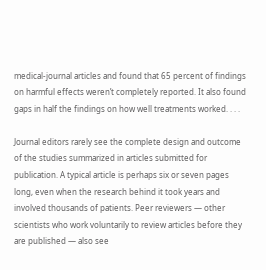medical-journal articles and found that 65 percent of findings on harmful effects weren’t completely reported. It also found gaps in half the findings on how well treatments worked. . . .

Journal editors rarely see the complete design and outcome of the studies summarized in articles submitted for publication. A typical article is perhaps six or seven pages long, even when the research behind it took years and involved thousands of patients. Peer reviewers — other scientists who work voluntarily to review articles before they are published — also see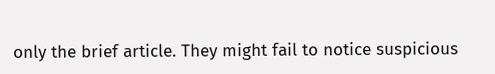only the brief article. They might fail to notice suspicious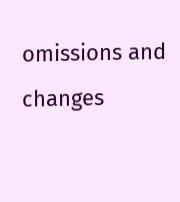omissions and changes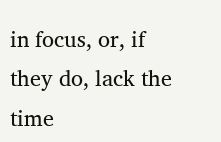in focus, or, if they do, lack the time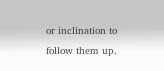or inclination to follow them up.